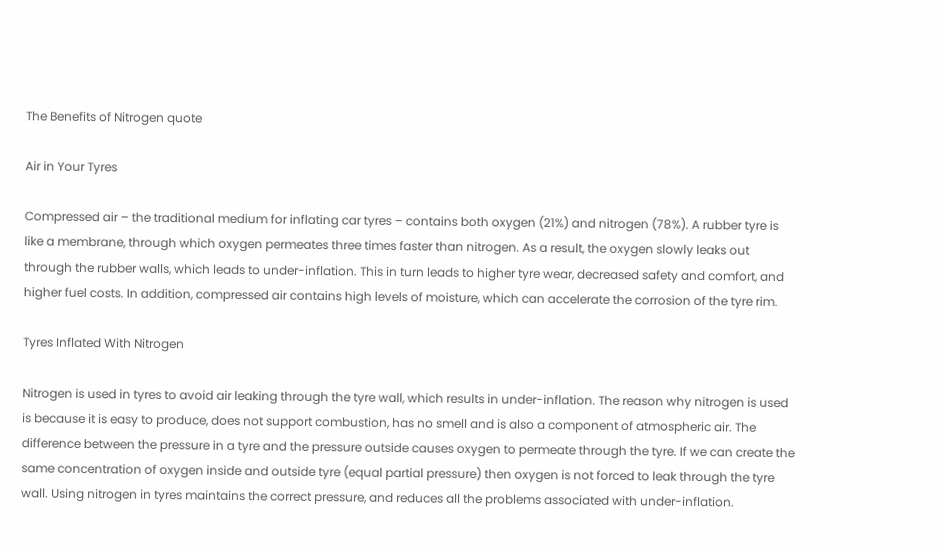The Benefits of Nitrogen quote

Air in Your Tyres

Compressed air – the traditional medium for inflating car tyres – contains both oxygen (21%) and nitrogen (78%). A rubber tyre is like a membrane, through which oxygen permeates three times faster than nitrogen. As a result, the oxygen slowly leaks out through the rubber walls, which leads to under-inflation. This in turn leads to higher tyre wear, decreased safety and comfort, and higher fuel costs. In addition, compressed air contains high levels of moisture, which can accelerate the corrosion of the tyre rim.

Tyres Inflated With Nitrogen

Nitrogen is used in tyres to avoid air leaking through the tyre wall, which results in under-inflation. The reason why nitrogen is used is because it is easy to produce, does not support combustion, has no smell and is also a component of atmospheric air. The difference between the pressure in a tyre and the pressure outside causes oxygen to permeate through the tyre. If we can create the same concentration of oxygen inside and outside tyre (equal partial pressure) then oxygen is not forced to leak through the tyre wall. Using nitrogen in tyres maintains the correct pressure, and reduces all the problems associated with under-inflation.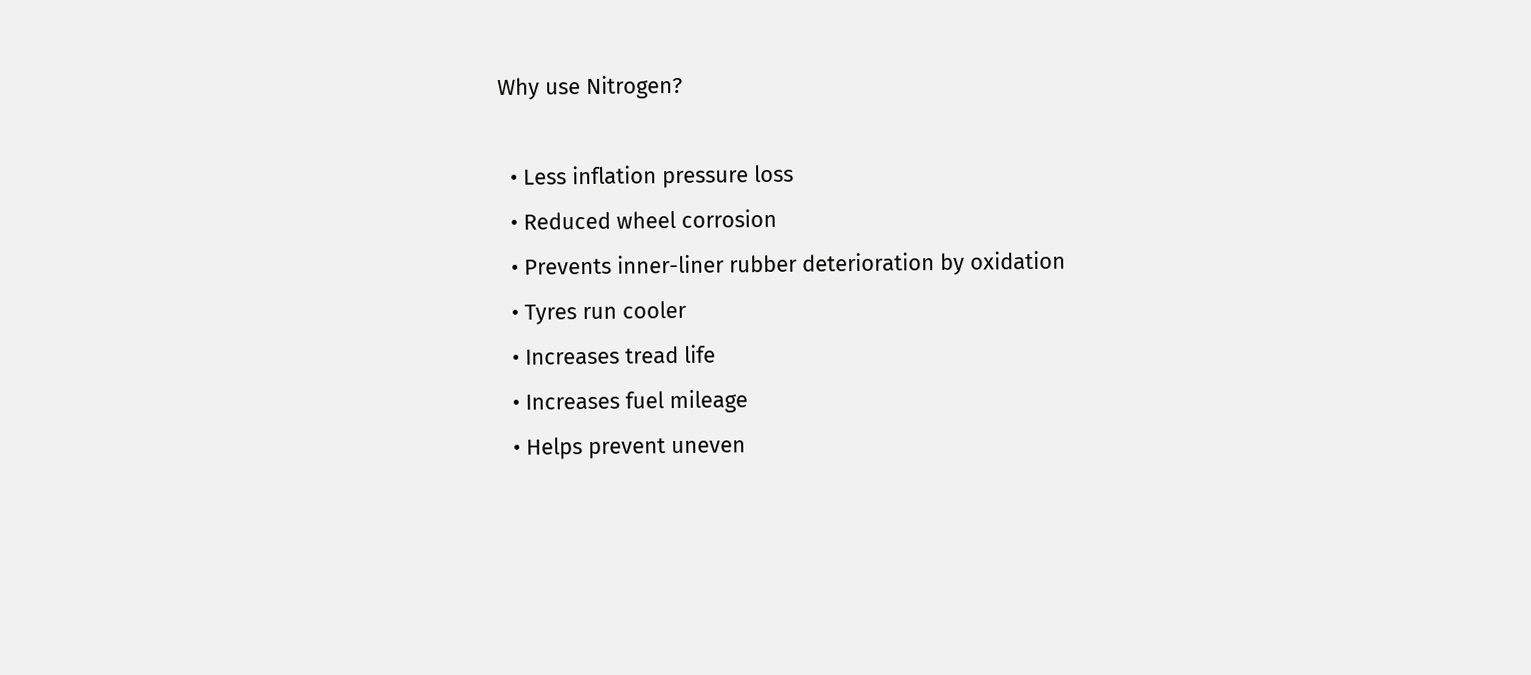Why use Nitrogen?

  • Less inflation pressure loss
  • Reduced wheel corrosion
  • Prevents inner-liner rubber deterioration by oxidation
  • Tyres run cooler
  • Increases tread life
  • Increases fuel mileage
  • Helps prevent uneven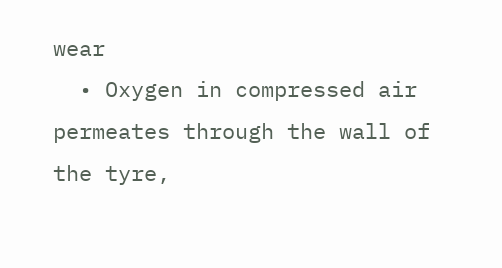wear
  • Oxygen in compressed air permeates through the wall of the tyre,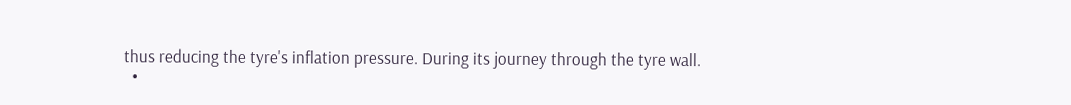thus reducing the tyre's inflation pressure. During its journey through the tyre wall.
  •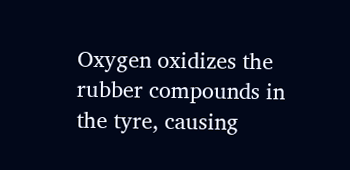Oxygen oxidizes the rubber compounds in the tyre, causing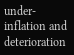under-inflation and deterioration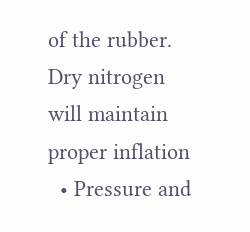of the rubber. Dry nitrogen will maintain proper inflation
  • Pressure and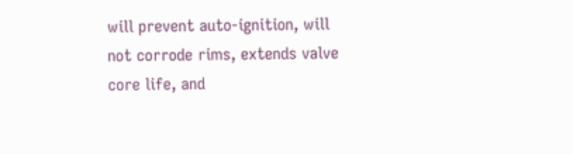will prevent auto-ignition, will not corrode rims, extends valve core life, and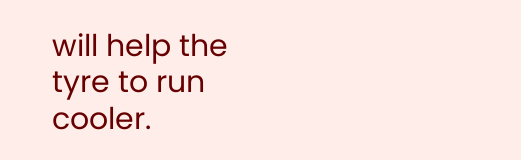will help the tyre to run cooler.